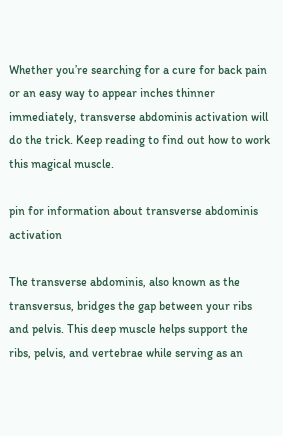Whether you’re searching for a cure for back pain or an easy way to appear inches thinner immediately, transverse abdominis activation will do the trick. Keep reading to find out how to work this magical muscle.

pin for information about transverse abdominis activation

The transverse abdominis, also known as the transversus, bridges the gap between your ribs and pelvis. This deep muscle helps support the ribs, pelvis, and vertebrae while serving as an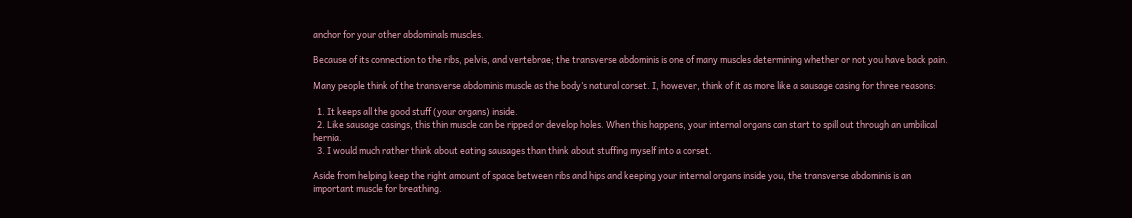anchor for your other abdominals muscles.

Because of its connection to the ribs, pelvis, and vertebrae; the transverse abdominis is one of many muscles determining whether or not you have back pain.

Many people think of the transverse abdominis muscle as the body’s natural corset. I, however, think of it as more like a sausage casing for three reasons:

  1. It keeps all the good stuff (your organs) inside.
  2. Like sausage casings, this thin muscle can be ripped or develop holes. When this happens, your internal organs can start to spill out through an umbilical hernia.
  3. I would much rather think about eating sausages than think about stuffing myself into a corset.

Aside from helping keep the right amount of space between ribs and hips and keeping your internal organs inside you, the transverse abdominis is an important muscle for breathing.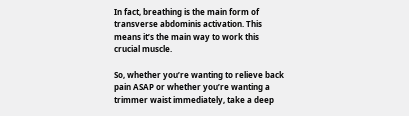In fact, breathing is the main form of transverse abdominis activation. This means it’s the main way to work this crucial muscle.

So, whether you’re wanting to relieve back pain ASAP or whether you’re wanting a trimmer waist immediately, take a deep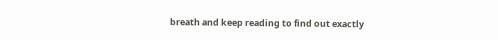breath and keep reading to find out exactly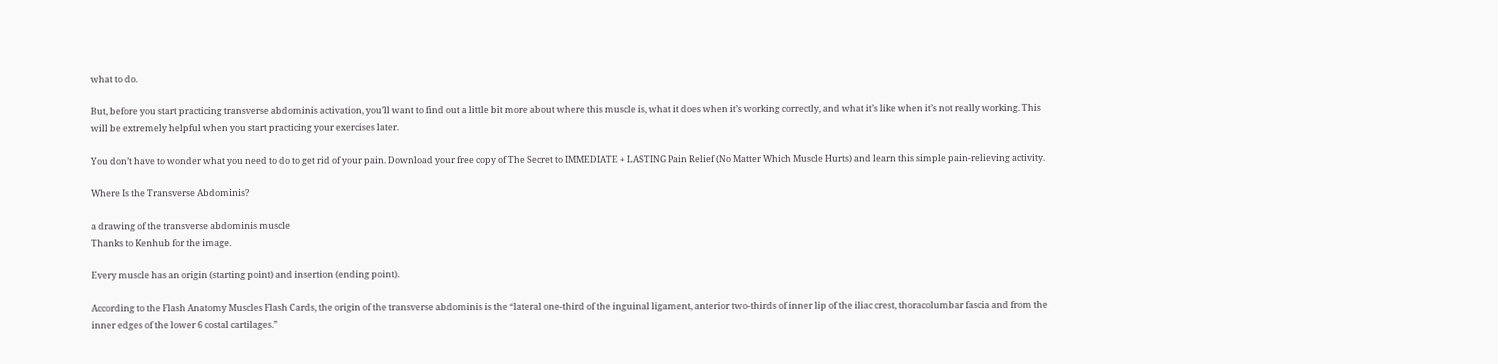what to do.

But, before you start practicing transverse abdominis activation, you’ll want to find out a little bit more about where this muscle is, what it does when it’s working correctly, and what it’s like when it’s not really working. This will be extremely helpful when you start practicing your exercises later.

You don’t have to wonder what you need to do to get rid of your pain. Download your free copy of The Secret to IMMEDIATE + LASTING Pain Relief (No Matter Which Muscle Hurts) and learn this simple pain-relieving activity.

Where Is the Transverse Abdominis?

a drawing of the transverse abdominis muscle
Thanks to Kenhub for the image.

Every muscle has an origin (starting point) and insertion (ending point).

According to the Flash Anatomy Muscles Flash Cards, the origin of the transverse abdominis is the “lateral one-third of the inguinal ligament, anterior two-thirds of inner lip of the iliac crest, thoracolumbar fascia and from the inner edges of the lower 6 costal cartilages.”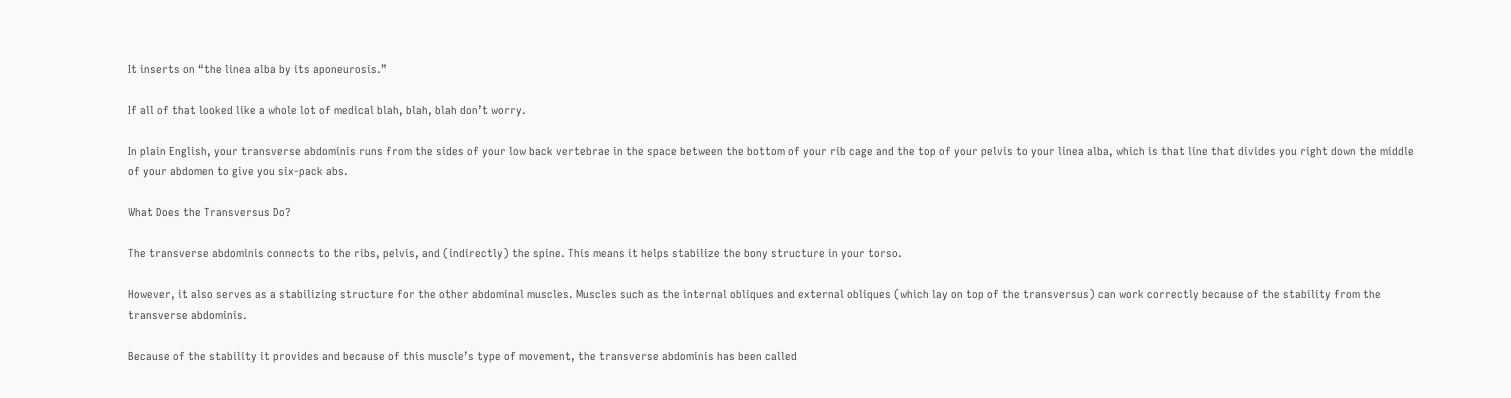It inserts on “the linea alba by its aponeurosis.”

If all of that looked like a whole lot of medical blah, blah, blah don’t worry.

In plain English, your transverse abdominis runs from the sides of your low back vertebrae in the space between the bottom of your rib cage and the top of your pelvis to your linea alba, which is that line that divides you right down the middle of your abdomen to give you six-pack abs.

What Does the Transversus Do?

The transverse abdominis connects to the ribs, pelvis, and (indirectly) the spine. This means it helps stabilize the bony structure in your torso.

However, it also serves as a stabilizing structure for the other abdominal muscles. Muscles such as the internal obliques and external obliques (which lay on top of the transversus) can work correctly because of the stability from the transverse abdominis.

Because of the stability it provides and because of this muscle’s type of movement, the transverse abdominis has been called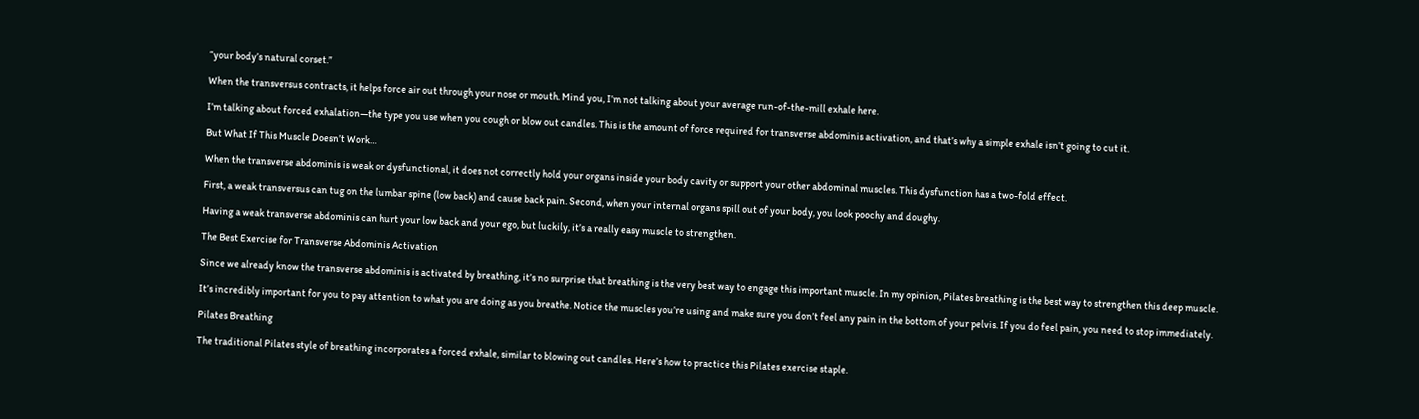“your body’s natural corset.”

When the transversus contracts, it helps force air out through your nose or mouth. Mind you, I’m not talking about your average run-of-the-mill exhale here.

I’m talking about forced exhalation—the type you use when you cough or blow out candles. This is the amount of force required for transverse abdominis activation, and that’s why a simple exhale isn’t going to cut it.

But What If This Muscle Doesn’t Work…

When the transverse abdominis is weak or dysfunctional, it does not correctly hold your organs inside your body cavity or support your other abdominal muscles. This dysfunction has a two-fold effect.

First, a weak transversus can tug on the lumbar spine (low back) and cause back pain. Second, when your internal organs spill out of your body, you look poochy and doughy.

Having a weak transverse abdominis can hurt your low back and your ego, but luckily, it’s a really easy muscle to strengthen.

The Best Exercise for Transverse Abdominis Activation

Since we already know the transverse abdominis is activated by breathing, it’s no surprise that breathing is the very best way to engage this important muscle. In my opinion, Pilates breathing is the best way to strengthen this deep muscle.

It’s incredibly important for you to pay attention to what you are doing as you breathe. Notice the muscles you’re using and make sure you don’t feel any pain in the bottom of your pelvis. If you do feel pain, you need to stop immediately.

Pilates Breathing

The traditional Pilates style of breathing incorporates a forced exhale, similar to blowing out candles. Here’s how to practice this Pilates exercise staple.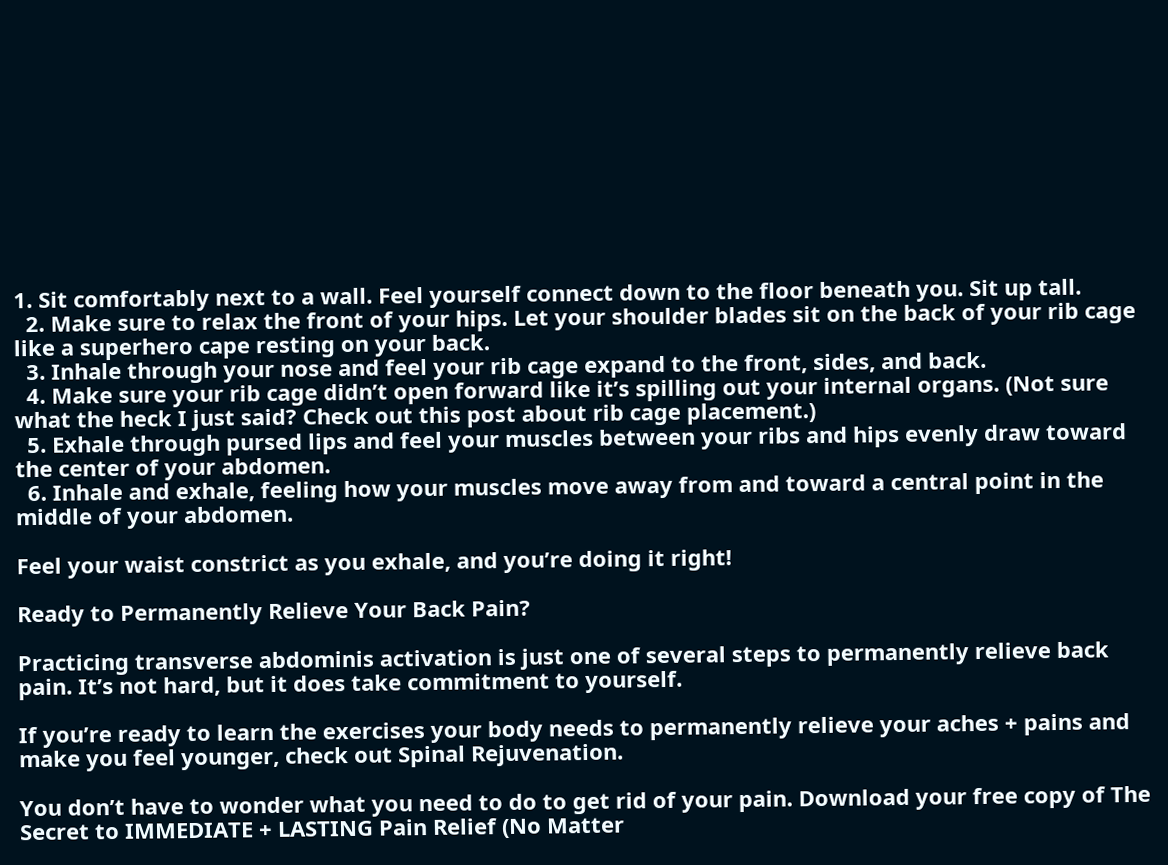1. Sit comfortably next to a wall. Feel yourself connect down to the floor beneath you. Sit up tall.
  2. Make sure to relax the front of your hips. Let your shoulder blades sit on the back of your rib cage like a superhero cape resting on your back.
  3. Inhale through your nose and feel your rib cage expand to the front, sides, and back.
  4. Make sure your rib cage didn’t open forward like it’s spilling out your internal organs. (Not sure what the heck I just said? Check out this post about rib cage placement.)
  5. Exhale through pursed lips and feel your muscles between your ribs and hips evenly draw toward the center of your abdomen.
  6. Inhale and exhale, feeling how your muscles move away from and toward a central point in the middle of your abdomen.

Feel your waist constrict as you exhale, and you’re doing it right!

Ready to Permanently Relieve Your Back Pain?

Practicing transverse abdominis activation is just one of several steps to permanently relieve back pain. It’s not hard, but it does take commitment to yourself.

If you’re ready to learn the exercises your body needs to permanently relieve your aches + pains and make you feel younger, check out Spinal Rejuvenation.

You don’t have to wonder what you need to do to get rid of your pain. Download your free copy of The Secret to IMMEDIATE + LASTING Pain Relief (No Matter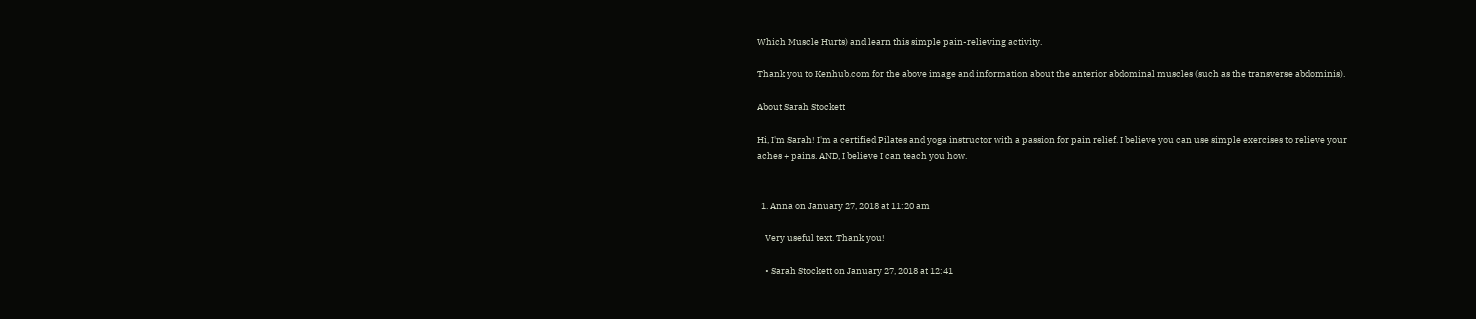Which Muscle Hurts) and learn this simple pain-relieving activity.

Thank you to Kenhub.com for the above image and information about the anterior abdominal muscles (such as the transverse abdominis).

About Sarah Stockett

Hi, I'm Sarah! I'm a certified Pilates and yoga instructor with a passion for pain relief. I believe you can use simple exercises to relieve your aches + pains. AND, I believe I can teach you how.


  1. Anna on January 27, 2018 at 11:20 am

    Very useful text. Thank you!

    • Sarah Stockett on January 27, 2018 at 12:41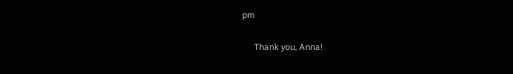pm

      Thank you, Anna!